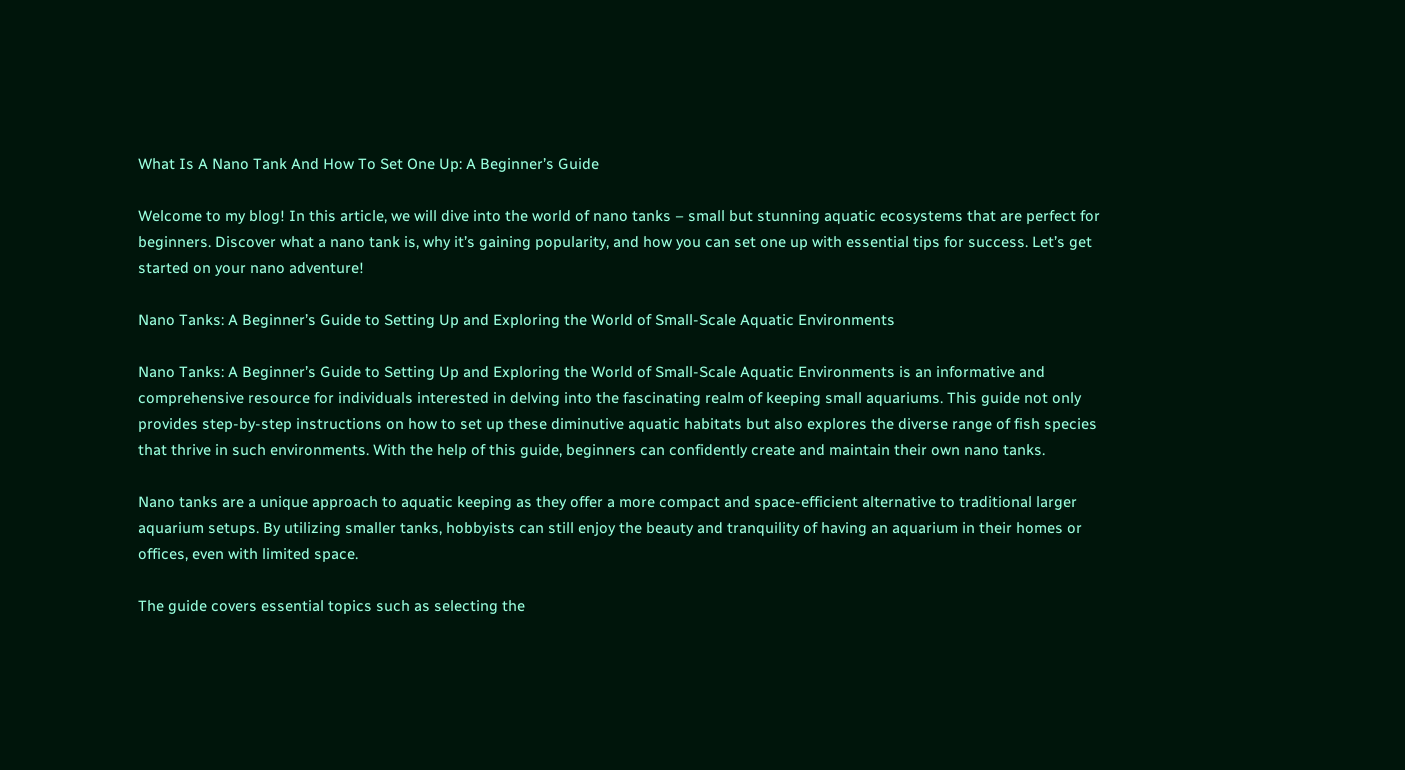What Is A Nano Tank And How To Set One Up: A Beginner’s Guide

Welcome to my blog! In this article, we will dive into the world of nano tanks – small but stunning aquatic ecosystems that are perfect for beginners. Discover what a nano tank is, why it’s gaining popularity, and how you can set one up with essential tips for success. Let’s get started on your nano adventure!

Nano Tanks: A Beginner’s Guide to Setting Up and Exploring the World of Small-Scale Aquatic Environments

Nano Tanks: A Beginner’s Guide to Setting Up and Exploring the World of Small-Scale Aquatic Environments is an informative and comprehensive resource for individuals interested in delving into the fascinating realm of keeping small aquariums. This guide not only provides step-by-step instructions on how to set up these diminutive aquatic habitats but also explores the diverse range of fish species that thrive in such environments. With the help of this guide, beginners can confidently create and maintain their own nano tanks.

Nano tanks are a unique approach to aquatic keeping as they offer a more compact and space-efficient alternative to traditional larger aquarium setups. By utilizing smaller tanks, hobbyists can still enjoy the beauty and tranquility of having an aquarium in their homes or offices, even with limited space.

The guide covers essential topics such as selecting the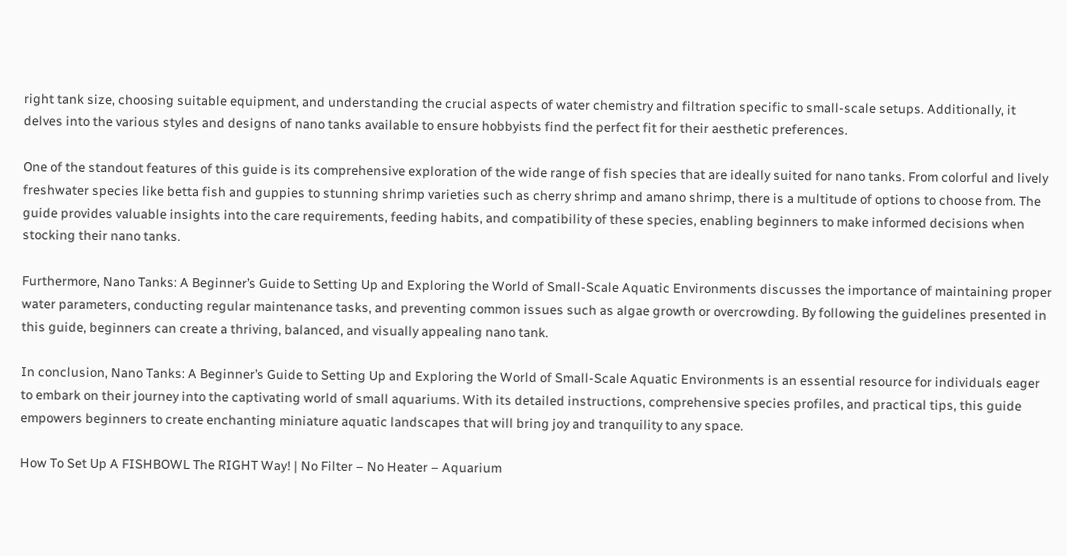right tank size, choosing suitable equipment, and understanding the crucial aspects of water chemistry and filtration specific to small-scale setups. Additionally, it delves into the various styles and designs of nano tanks available to ensure hobbyists find the perfect fit for their aesthetic preferences.

One of the standout features of this guide is its comprehensive exploration of the wide range of fish species that are ideally suited for nano tanks. From colorful and lively freshwater species like betta fish and guppies to stunning shrimp varieties such as cherry shrimp and amano shrimp, there is a multitude of options to choose from. The guide provides valuable insights into the care requirements, feeding habits, and compatibility of these species, enabling beginners to make informed decisions when stocking their nano tanks.

Furthermore, Nano Tanks: A Beginner’s Guide to Setting Up and Exploring the World of Small-Scale Aquatic Environments discusses the importance of maintaining proper water parameters, conducting regular maintenance tasks, and preventing common issues such as algae growth or overcrowding. By following the guidelines presented in this guide, beginners can create a thriving, balanced, and visually appealing nano tank.

In conclusion, Nano Tanks: A Beginner’s Guide to Setting Up and Exploring the World of Small-Scale Aquatic Environments is an essential resource for individuals eager to embark on their journey into the captivating world of small aquariums. With its detailed instructions, comprehensive species profiles, and practical tips, this guide empowers beginners to create enchanting miniature aquatic landscapes that will bring joy and tranquility to any space.

How To Set Up A FISHBOWL The RIGHT Way! | No Filter – No Heater – Aquarium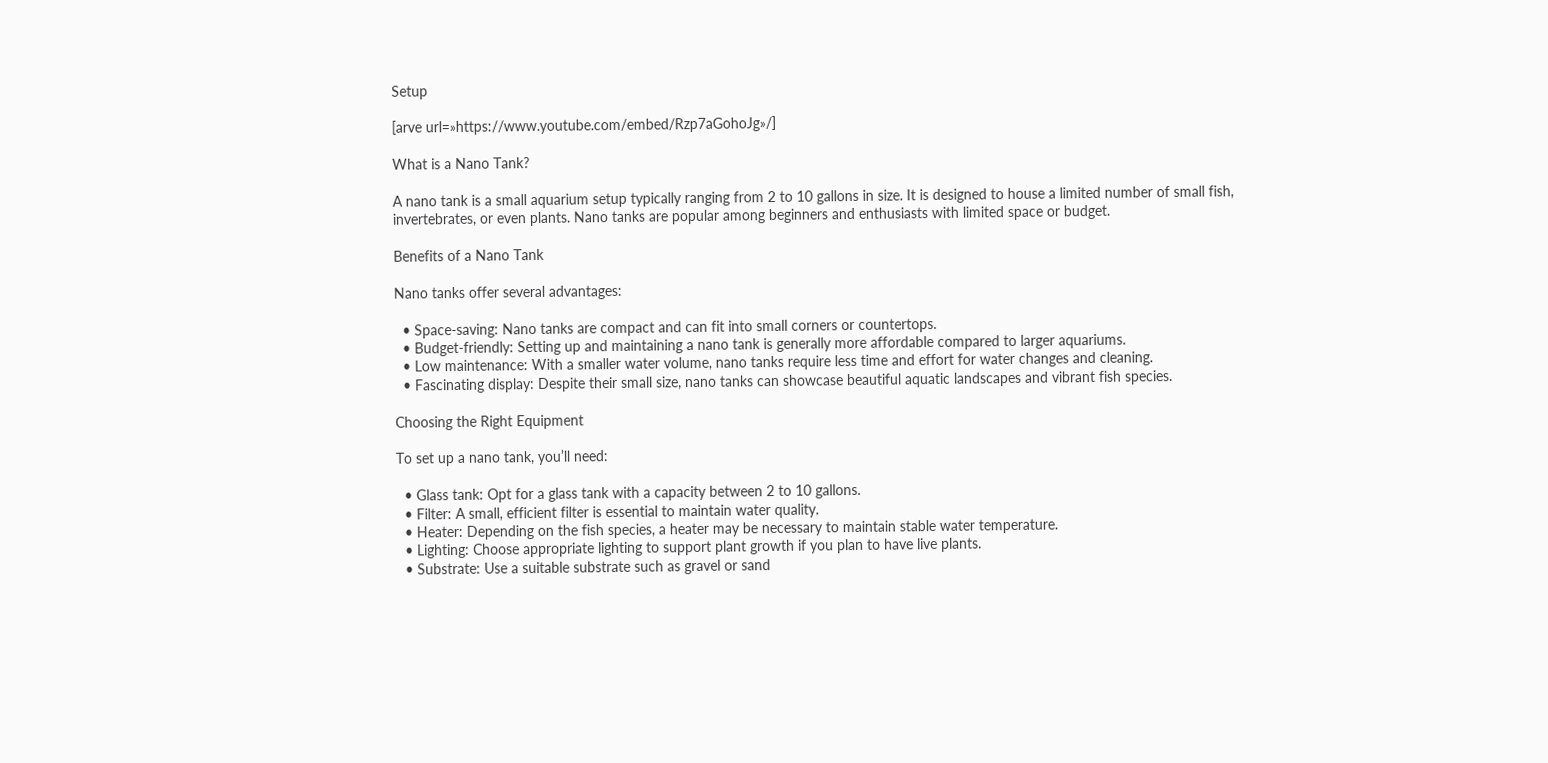Setup

[arve url=»https://www.youtube.com/embed/Rzp7aGohoJg»/]

What is a Nano Tank?

A nano tank is a small aquarium setup typically ranging from 2 to 10 gallons in size. It is designed to house a limited number of small fish, invertebrates, or even plants. Nano tanks are popular among beginners and enthusiasts with limited space or budget.

Benefits of a Nano Tank

Nano tanks offer several advantages:

  • Space-saving: Nano tanks are compact and can fit into small corners or countertops.
  • Budget-friendly: Setting up and maintaining a nano tank is generally more affordable compared to larger aquariums.
  • Low maintenance: With a smaller water volume, nano tanks require less time and effort for water changes and cleaning.
  • Fascinating display: Despite their small size, nano tanks can showcase beautiful aquatic landscapes and vibrant fish species.

Choosing the Right Equipment

To set up a nano tank, you’ll need:

  • Glass tank: Opt for a glass tank with a capacity between 2 to 10 gallons.
  • Filter: A small, efficient filter is essential to maintain water quality.
  • Heater: Depending on the fish species, a heater may be necessary to maintain stable water temperature.
  • Lighting: Choose appropriate lighting to support plant growth if you plan to have live plants.
  • Substrate: Use a suitable substrate such as gravel or sand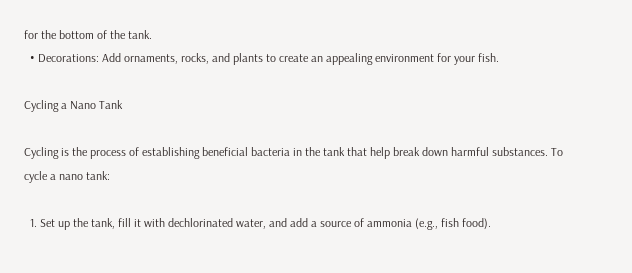for the bottom of the tank.
  • Decorations: Add ornaments, rocks, and plants to create an appealing environment for your fish.

Cycling a Nano Tank

Cycling is the process of establishing beneficial bacteria in the tank that help break down harmful substances. To cycle a nano tank:

  1. Set up the tank, fill it with dechlorinated water, and add a source of ammonia (e.g., fish food).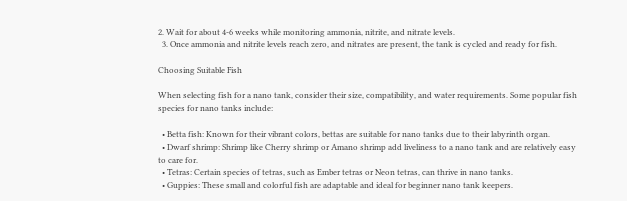2. Wait for about 4-6 weeks while monitoring ammonia, nitrite, and nitrate levels.
  3. Once ammonia and nitrite levels reach zero, and nitrates are present, the tank is cycled and ready for fish.

Choosing Suitable Fish

When selecting fish for a nano tank, consider their size, compatibility, and water requirements. Some popular fish species for nano tanks include:

  • Betta fish: Known for their vibrant colors, bettas are suitable for nano tanks due to their labyrinth organ.
  • Dwarf shrimp: Shrimp like Cherry shrimp or Amano shrimp add liveliness to a nano tank and are relatively easy to care for.
  • Tetras: Certain species of tetras, such as Ember tetras or Neon tetras, can thrive in nano tanks.
  • Guppies: These small and colorful fish are adaptable and ideal for beginner nano tank keepers.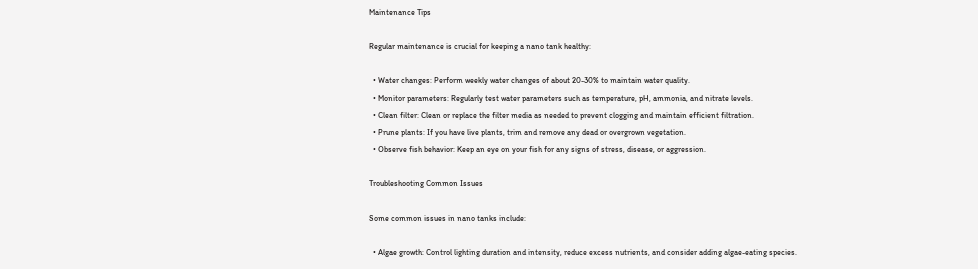Maintenance Tips

Regular maintenance is crucial for keeping a nano tank healthy:

  • Water changes: Perform weekly water changes of about 20-30% to maintain water quality.
  • Monitor parameters: Regularly test water parameters such as temperature, pH, ammonia, and nitrate levels.
  • Clean filter: Clean or replace the filter media as needed to prevent clogging and maintain efficient filtration.
  • Prune plants: If you have live plants, trim and remove any dead or overgrown vegetation.
  • Observe fish behavior: Keep an eye on your fish for any signs of stress, disease, or aggression.

Troubleshooting Common Issues

Some common issues in nano tanks include:

  • Algae growth: Control lighting duration and intensity, reduce excess nutrients, and consider adding algae-eating species.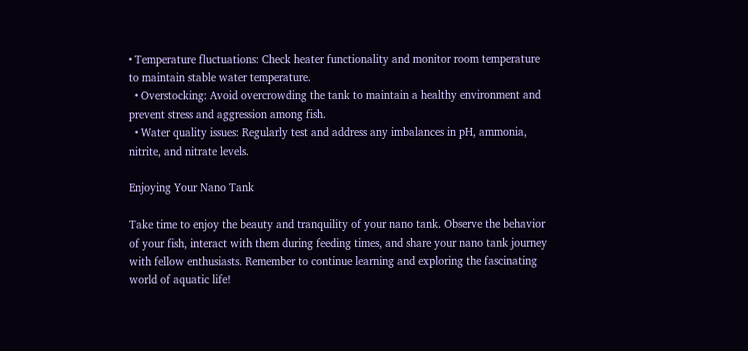• Temperature fluctuations: Check heater functionality and monitor room temperature to maintain stable water temperature.
  • Overstocking: Avoid overcrowding the tank to maintain a healthy environment and prevent stress and aggression among fish.
  • Water quality issues: Regularly test and address any imbalances in pH, ammonia, nitrite, and nitrate levels.

Enjoying Your Nano Tank

Take time to enjoy the beauty and tranquility of your nano tank. Observe the behavior of your fish, interact with them during feeding times, and share your nano tank journey with fellow enthusiasts. Remember to continue learning and exploring the fascinating world of aquatic life!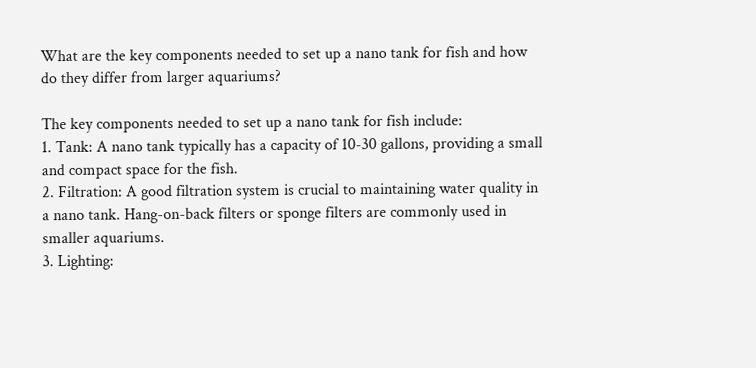What are the key components needed to set up a nano tank for fish and how do they differ from larger aquariums?

The key components needed to set up a nano tank for fish include:
1. Tank: A nano tank typically has a capacity of 10-30 gallons, providing a small and compact space for the fish.
2. Filtration: A good filtration system is crucial to maintaining water quality in a nano tank. Hang-on-back filters or sponge filters are commonly used in smaller aquariums.
3. Lighting: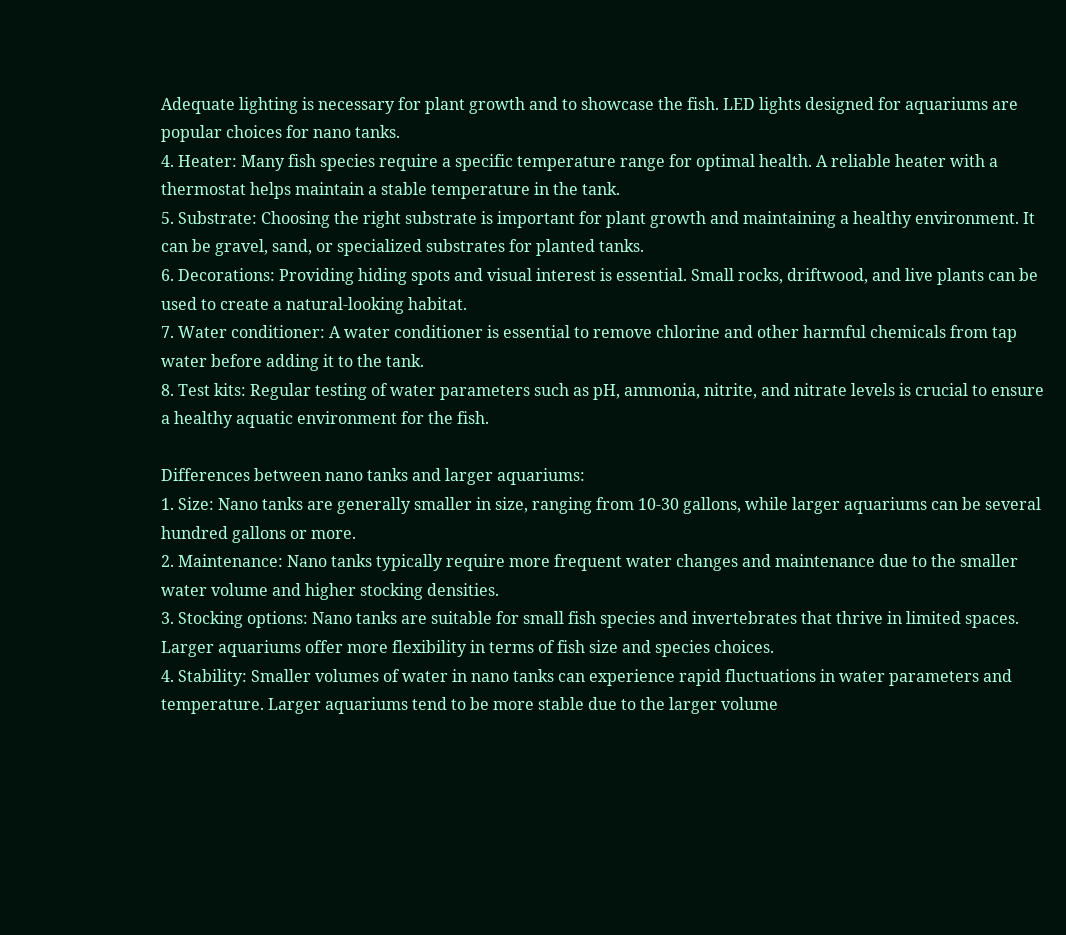Adequate lighting is necessary for plant growth and to showcase the fish. LED lights designed for aquariums are popular choices for nano tanks.
4. Heater: Many fish species require a specific temperature range for optimal health. A reliable heater with a thermostat helps maintain a stable temperature in the tank.
5. Substrate: Choosing the right substrate is important for plant growth and maintaining a healthy environment. It can be gravel, sand, or specialized substrates for planted tanks.
6. Decorations: Providing hiding spots and visual interest is essential. Small rocks, driftwood, and live plants can be used to create a natural-looking habitat.
7. Water conditioner: A water conditioner is essential to remove chlorine and other harmful chemicals from tap water before adding it to the tank.
8. Test kits: Regular testing of water parameters such as pH, ammonia, nitrite, and nitrate levels is crucial to ensure a healthy aquatic environment for the fish.

Differences between nano tanks and larger aquariums:
1. Size: Nano tanks are generally smaller in size, ranging from 10-30 gallons, while larger aquariums can be several hundred gallons or more.
2. Maintenance: Nano tanks typically require more frequent water changes and maintenance due to the smaller water volume and higher stocking densities.
3. Stocking options: Nano tanks are suitable for small fish species and invertebrates that thrive in limited spaces. Larger aquariums offer more flexibility in terms of fish size and species choices.
4. Stability: Smaller volumes of water in nano tanks can experience rapid fluctuations in water parameters and temperature. Larger aquariums tend to be more stable due to the larger volume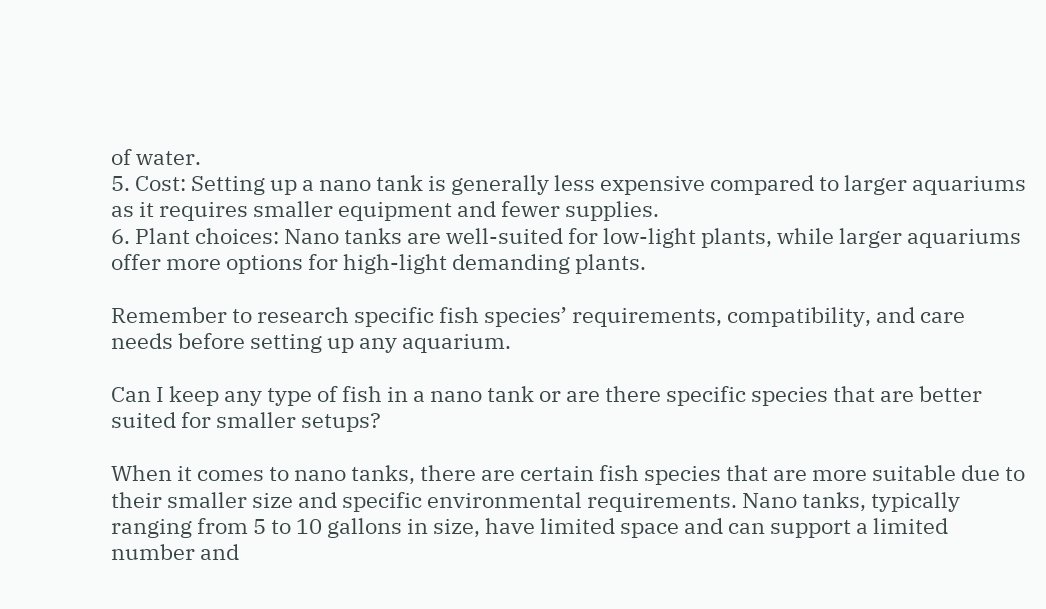of water.
5. Cost: Setting up a nano tank is generally less expensive compared to larger aquariums as it requires smaller equipment and fewer supplies.
6. Plant choices: Nano tanks are well-suited for low-light plants, while larger aquariums offer more options for high-light demanding plants.

Remember to research specific fish species’ requirements, compatibility, and care needs before setting up any aquarium.

Can I keep any type of fish in a nano tank or are there specific species that are better suited for smaller setups?

When it comes to nano tanks, there are certain fish species that are more suitable due to their smaller size and specific environmental requirements. Nano tanks, typically ranging from 5 to 10 gallons in size, have limited space and can support a limited number and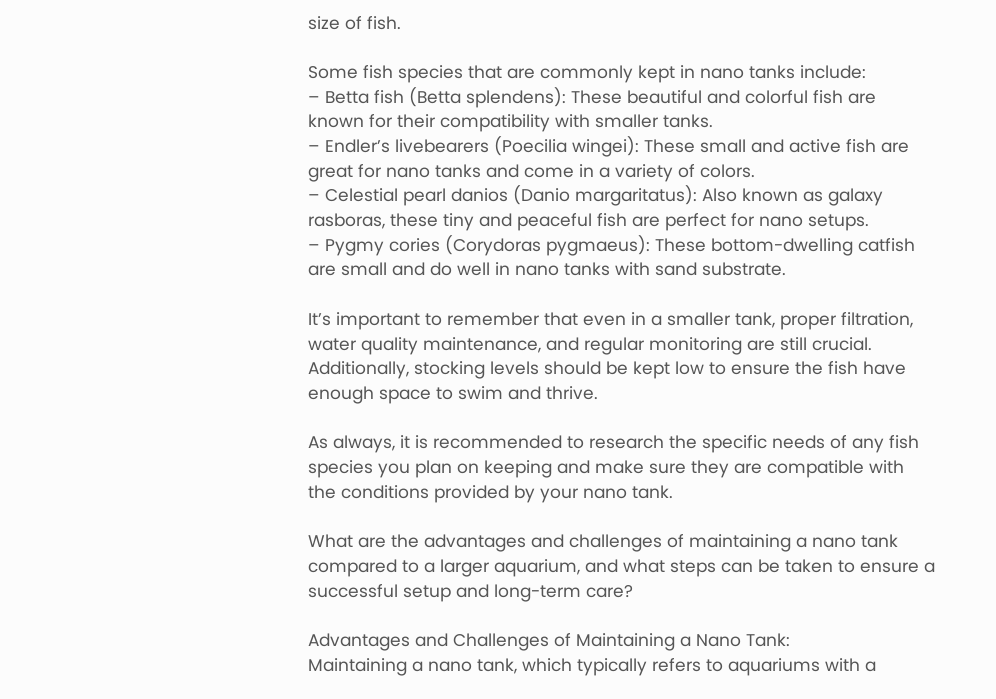size of fish.

Some fish species that are commonly kept in nano tanks include:
– Betta fish (Betta splendens): These beautiful and colorful fish are known for their compatibility with smaller tanks.
– Endler’s livebearers (Poecilia wingei): These small and active fish are great for nano tanks and come in a variety of colors.
– Celestial pearl danios (Danio margaritatus): Also known as galaxy rasboras, these tiny and peaceful fish are perfect for nano setups.
– Pygmy cories (Corydoras pygmaeus): These bottom-dwelling catfish are small and do well in nano tanks with sand substrate.

It’s important to remember that even in a smaller tank, proper filtration, water quality maintenance, and regular monitoring are still crucial. Additionally, stocking levels should be kept low to ensure the fish have enough space to swim and thrive.

As always, it is recommended to research the specific needs of any fish species you plan on keeping and make sure they are compatible with the conditions provided by your nano tank.

What are the advantages and challenges of maintaining a nano tank compared to a larger aquarium, and what steps can be taken to ensure a successful setup and long-term care?

Advantages and Challenges of Maintaining a Nano Tank:
Maintaining a nano tank, which typically refers to aquariums with a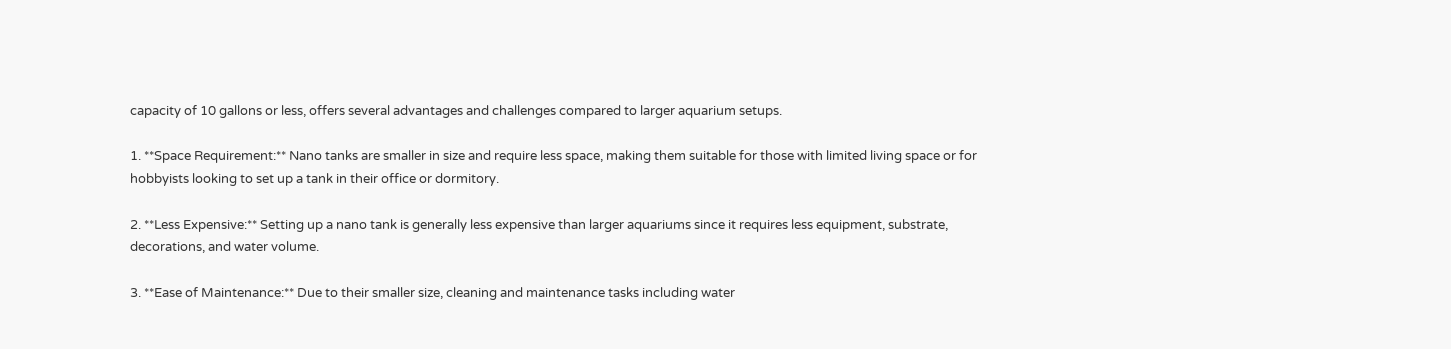capacity of 10 gallons or less, offers several advantages and challenges compared to larger aquarium setups.

1. **Space Requirement:** Nano tanks are smaller in size and require less space, making them suitable for those with limited living space or for hobbyists looking to set up a tank in their office or dormitory.

2. **Less Expensive:** Setting up a nano tank is generally less expensive than larger aquariums since it requires less equipment, substrate, decorations, and water volume.

3. **Ease of Maintenance:** Due to their smaller size, cleaning and maintenance tasks including water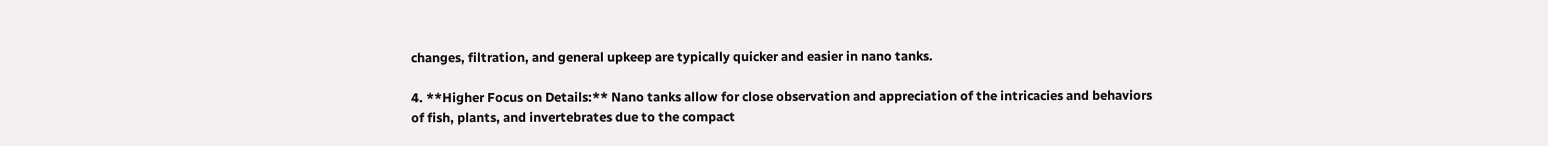changes, filtration, and general upkeep are typically quicker and easier in nano tanks.

4. **Higher Focus on Details:** Nano tanks allow for close observation and appreciation of the intricacies and behaviors of fish, plants, and invertebrates due to the compact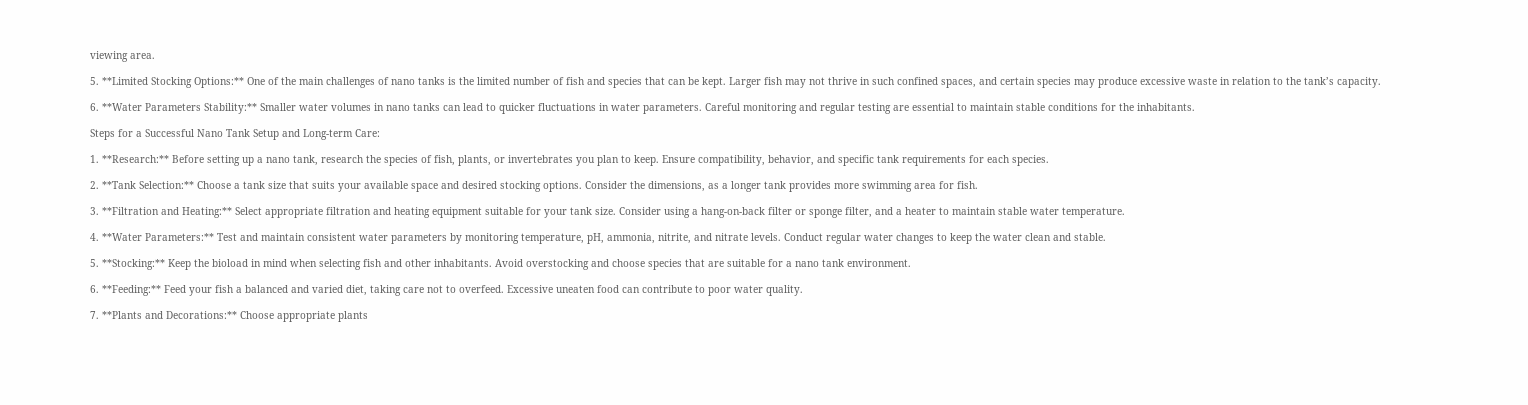viewing area.

5. **Limited Stocking Options:** One of the main challenges of nano tanks is the limited number of fish and species that can be kept. Larger fish may not thrive in such confined spaces, and certain species may produce excessive waste in relation to the tank’s capacity.

6. **Water Parameters Stability:** Smaller water volumes in nano tanks can lead to quicker fluctuations in water parameters. Careful monitoring and regular testing are essential to maintain stable conditions for the inhabitants.

Steps for a Successful Nano Tank Setup and Long-term Care:

1. **Research:** Before setting up a nano tank, research the species of fish, plants, or invertebrates you plan to keep. Ensure compatibility, behavior, and specific tank requirements for each species.

2. **Tank Selection:** Choose a tank size that suits your available space and desired stocking options. Consider the dimensions, as a longer tank provides more swimming area for fish.

3. **Filtration and Heating:** Select appropriate filtration and heating equipment suitable for your tank size. Consider using a hang-on-back filter or sponge filter, and a heater to maintain stable water temperature.

4. **Water Parameters:** Test and maintain consistent water parameters by monitoring temperature, pH, ammonia, nitrite, and nitrate levels. Conduct regular water changes to keep the water clean and stable.

5. **Stocking:** Keep the bioload in mind when selecting fish and other inhabitants. Avoid overstocking and choose species that are suitable for a nano tank environment.

6. **Feeding:** Feed your fish a balanced and varied diet, taking care not to overfeed. Excessive uneaten food can contribute to poor water quality.

7. **Plants and Decorations:** Choose appropriate plants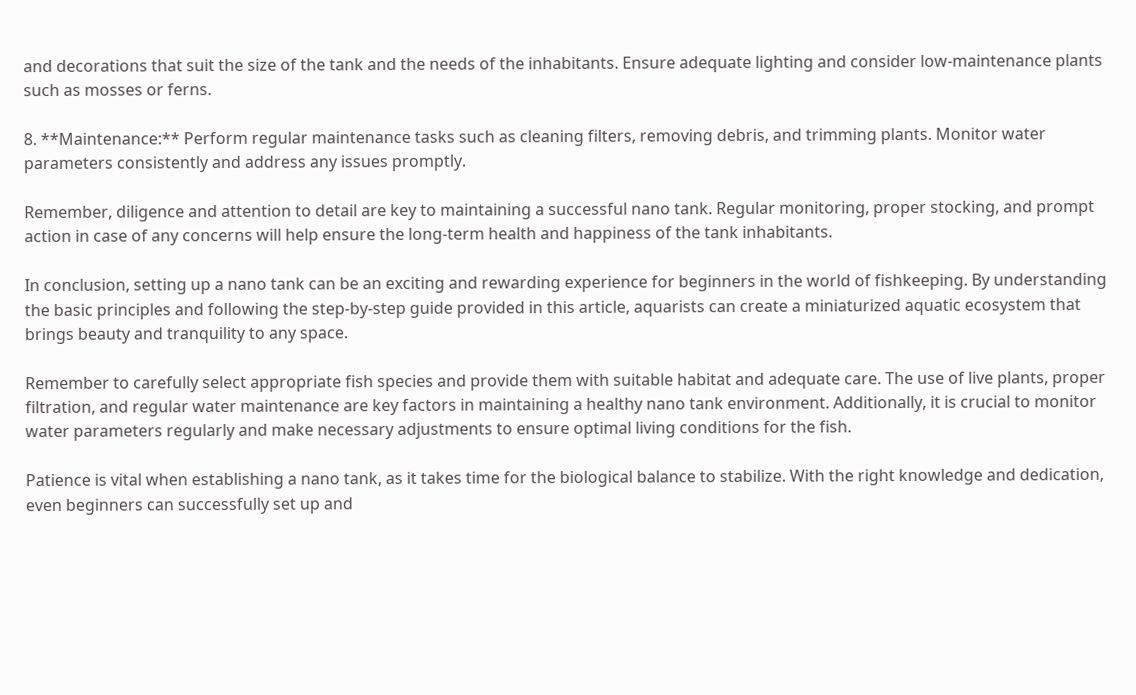and decorations that suit the size of the tank and the needs of the inhabitants. Ensure adequate lighting and consider low-maintenance plants such as mosses or ferns.

8. **Maintenance:** Perform regular maintenance tasks such as cleaning filters, removing debris, and trimming plants. Monitor water parameters consistently and address any issues promptly.

Remember, diligence and attention to detail are key to maintaining a successful nano tank. Regular monitoring, proper stocking, and prompt action in case of any concerns will help ensure the long-term health and happiness of the tank inhabitants.

In conclusion, setting up a nano tank can be an exciting and rewarding experience for beginners in the world of fishkeeping. By understanding the basic principles and following the step-by-step guide provided in this article, aquarists can create a miniaturized aquatic ecosystem that brings beauty and tranquility to any space.

Remember to carefully select appropriate fish species and provide them with suitable habitat and adequate care. The use of live plants, proper filtration, and regular water maintenance are key factors in maintaining a healthy nano tank environment. Additionally, it is crucial to monitor water parameters regularly and make necessary adjustments to ensure optimal living conditions for the fish.

Patience is vital when establishing a nano tank, as it takes time for the biological balance to stabilize. With the right knowledge and dedication, even beginners can successfully set up and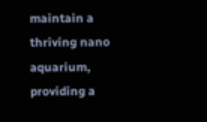maintain a thriving nano aquarium, providing a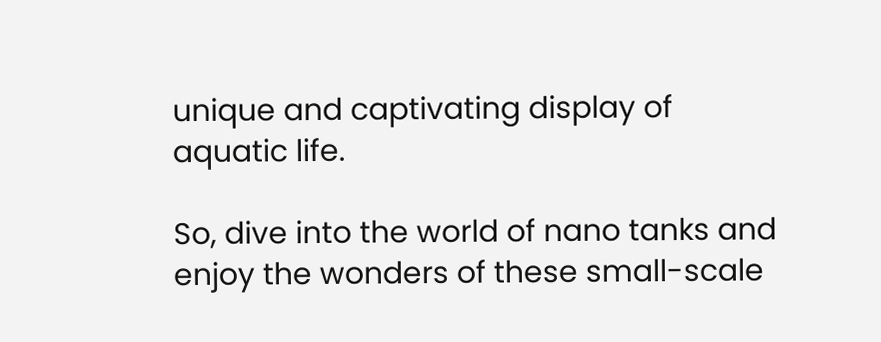unique and captivating display of aquatic life.

So, dive into the world of nano tanks and enjoy the wonders of these small-scale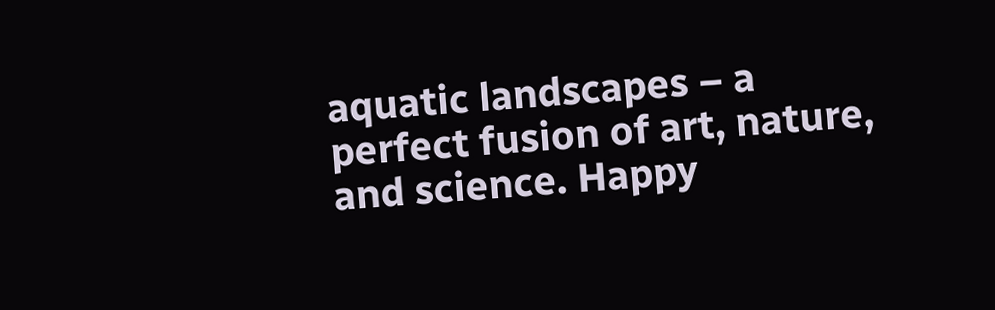aquatic landscapes – a perfect fusion of art, nature, and science. Happy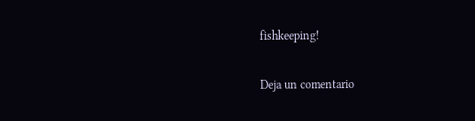fishkeeping!

Deja un comentario